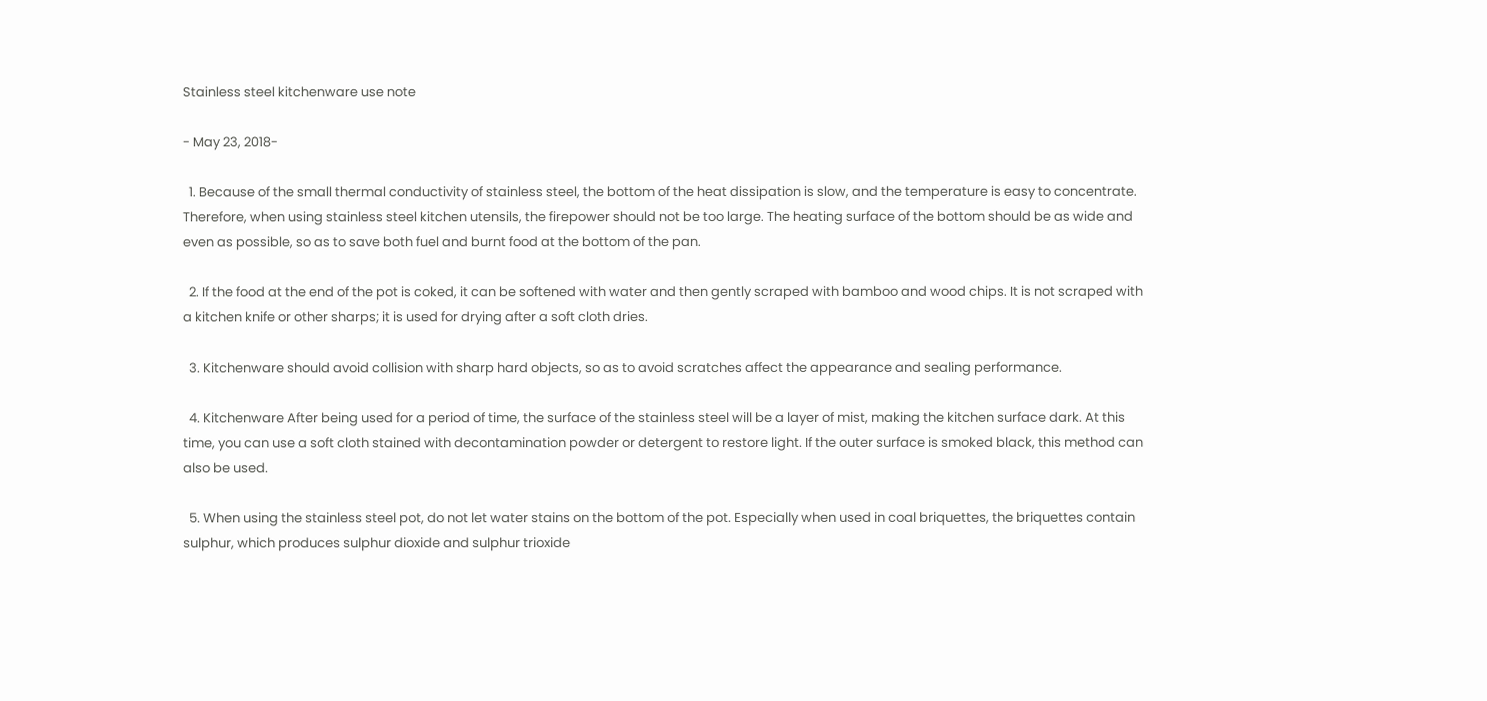Stainless steel kitchenware use note

- May 23, 2018-

  1. Because of the small thermal conductivity of stainless steel, the bottom of the heat dissipation is slow, and the temperature is easy to concentrate. Therefore, when using stainless steel kitchen utensils, the firepower should not be too large. The heating surface of the bottom should be as wide and even as possible, so as to save both fuel and burnt food at the bottom of the pan.

  2. If the food at the end of the pot is coked, it can be softened with water and then gently scraped with bamboo and wood chips. It is not scraped with a kitchen knife or other sharps; it is used for drying after a soft cloth dries.

  3. Kitchenware should avoid collision with sharp hard objects, so as to avoid scratches affect the appearance and sealing performance.

  4. Kitchenware After being used for a period of time, the surface of the stainless steel will be a layer of mist, making the kitchen surface dark. At this time, you can use a soft cloth stained with decontamination powder or detergent to restore light. If the outer surface is smoked black, this method can also be used.

  5. When using the stainless steel pot, do not let water stains on the bottom of the pot. Especially when used in coal briquettes, the briquettes contain sulphur, which produces sulphur dioxide and sulphur trioxide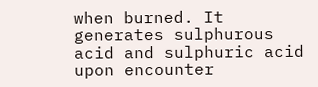when burned. It generates sulphurous acid and sulphuric acid upon encounter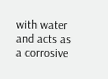with water and acts as a corrosive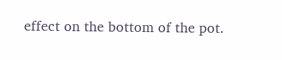effect on the bottom of the pot.